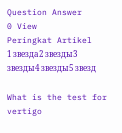Question Answer
0 View
Peringkat Artikel
1 звезда2 звезды3 звезды4 звезды5 звезд

What is the test for vertigo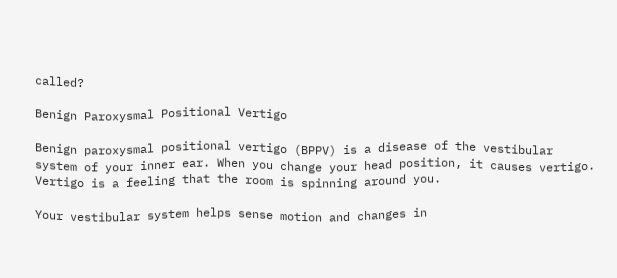called?

Benign Paroxysmal Positional Vertigo

Benign paroxysmal positional vertigo (BPPV) is a disease of the vestibular system of your inner ear. When you change your head position, it causes vertigo. Vertigo is a feeling that the room is spinning around you.

Your vestibular system helps sense motion and changes in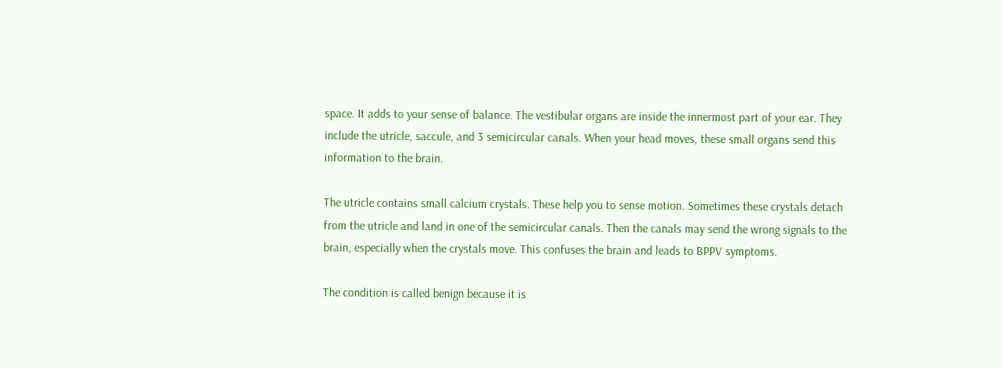space. It adds to your sense of balance. The vestibular organs are inside the innermost part of your ear. They include the utricle, saccule, and 3 semicircular canals. When your head moves, these small organs send this information to the brain.

The utricle contains small calcium crystals. These help you to sense motion. Sometimes these crystals detach from the utricle and land in one of the semicircular canals. Then the canals may send the wrong signals to the brain, especially when the crystals move. This confuses the brain and leads to BPPV symptoms.

The condition is called benign because it is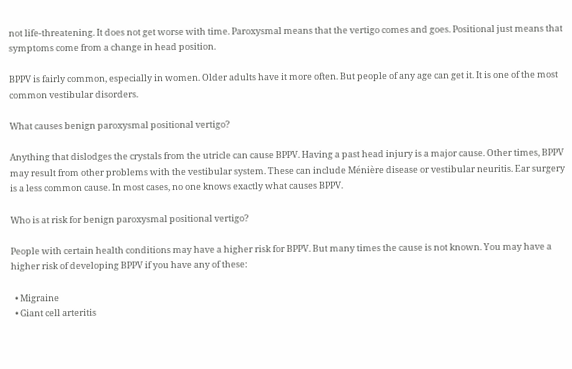not life-threatening. It does not get worse with time. Paroxysmal means that the vertigo comes and goes. Positional just means that symptoms come from a change in head position.

BPPV is fairly common, especially in women. Older adults have it more often. But people of any age can get it. It is one of the most common vestibular disorders.

What causes benign paroxysmal positional vertigo?

Anything that dislodges the crystals from the utricle can cause BPPV. Having a past head injury is a major cause. Other times, BPPV may result from other problems with the vestibular system. These can include Ménière disease or vestibular neuritis. Ear surgery is a less common cause. In most cases, no one knows exactly what causes BPPV.

Who is at risk for benign paroxysmal positional vertigo?

People with certain health conditions may have a higher risk for BPPV. But many times the cause is not known. You may have a higher risk of developing BPPV if you have any of these:

  • Migraine
  • Giant cell arteritis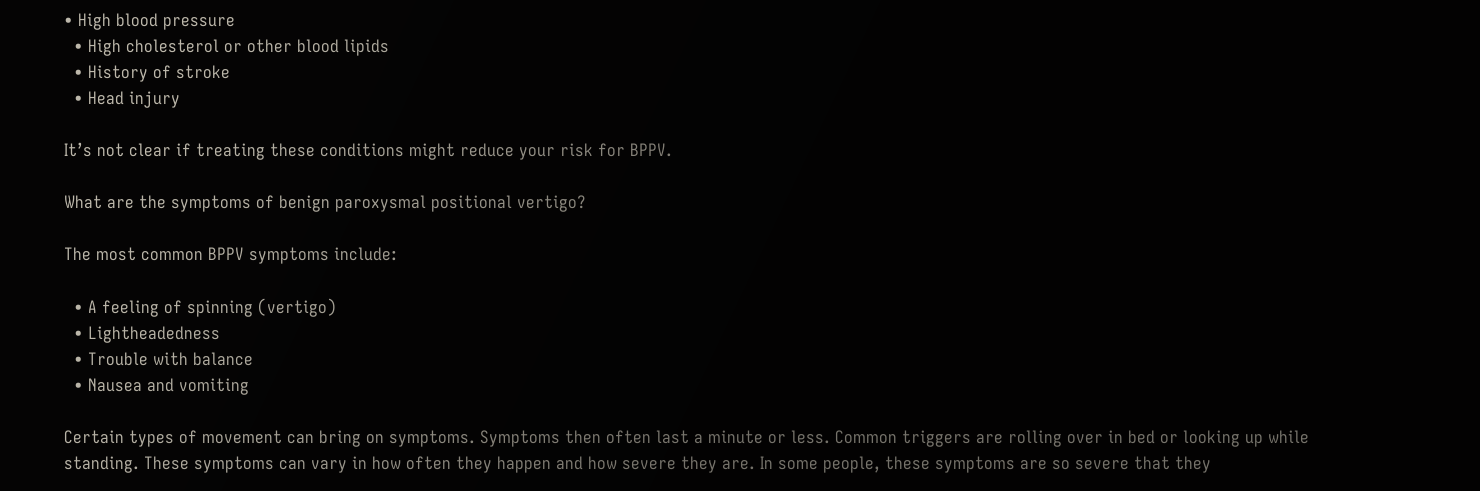• High blood pressure
  • High cholesterol or other blood lipids
  • History of stroke
  • Head injury

It’s not clear if treating these conditions might reduce your risk for BPPV.

What are the symptoms of benign paroxysmal positional vertigo?

The most common BPPV symptoms include:

  • A feeling of spinning (vertigo)
  • Lightheadedness
  • Trouble with balance
  • Nausea and vomiting

Certain types of movement can bring on symptoms. Symptoms then often last a minute or less. Common triggers are rolling over in bed or looking up while standing. These symptoms can vary in how often they happen and how severe they are. In some people, these symptoms are so severe that they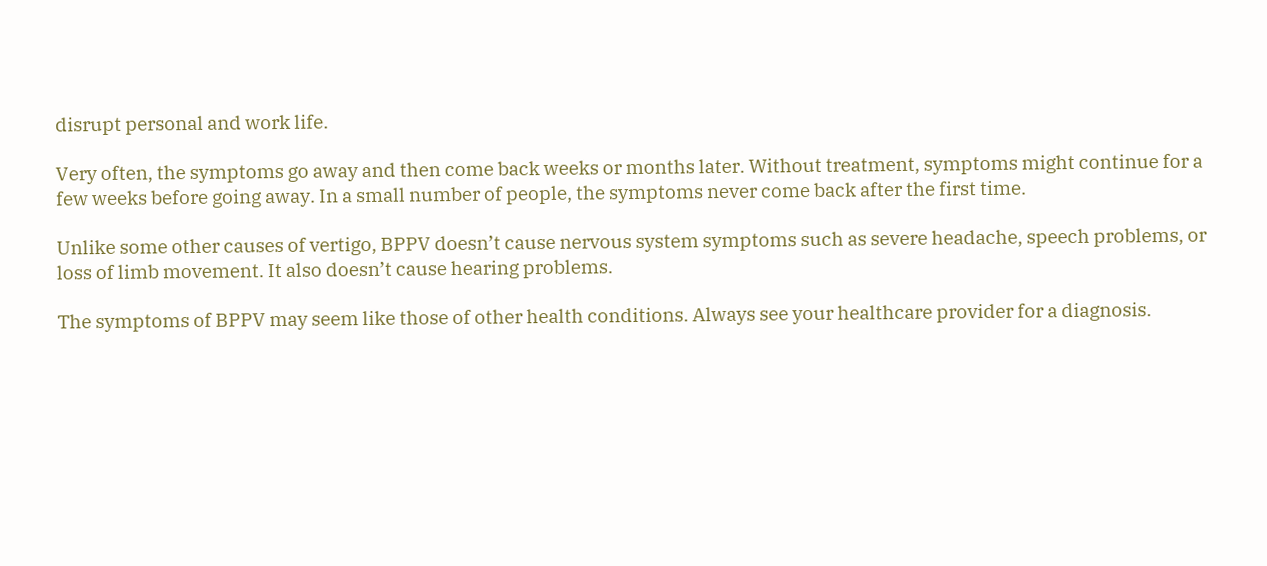disrupt personal and work life.

Very often, the symptoms go away and then come back weeks or months later. Without treatment, symptoms might continue for a few weeks before going away. In a small number of people, the symptoms never come back after the first time.

Unlike some other causes of vertigo, BPPV doesn’t cause nervous system symptoms such as severe headache, speech problems, or loss of limb movement. It also doesn’t cause hearing problems.

The symptoms of BPPV may seem like those of other health conditions. Always see your healthcare provider for a diagnosis.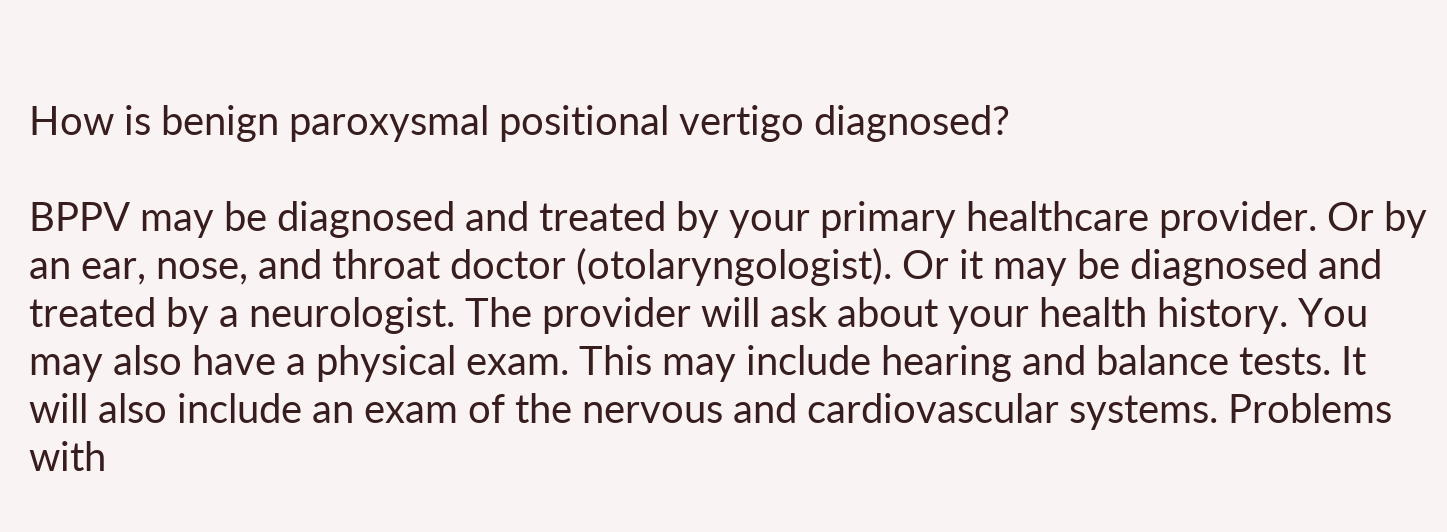How is benign paroxysmal positional vertigo diagnosed?

BPPV may be diagnosed and treated by your primary healthcare provider. Or by an ear, nose, and throat doctor (otolaryngologist). Or it may be diagnosed and treated by a neurologist. The provider will ask about your health history. You may also have a physical exam. This may include hearing and balance tests. It will also include an exam of the nervous and cardiovascular systems. Problems with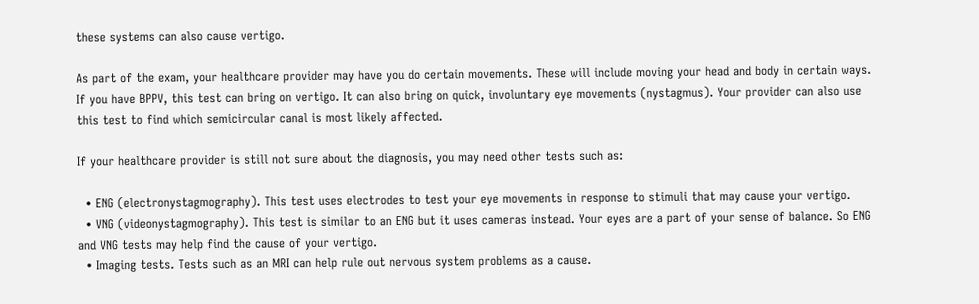these systems can also cause vertigo.

As part of the exam, your healthcare provider may have you do certain movements. These will include moving your head and body in certain ways. If you have BPPV, this test can bring on vertigo. It can also bring on quick, involuntary eye movements (nystagmus). Your provider can also use this test to find which semicircular canal is most likely affected.

If your healthcare provider is still not sure about the diagnosis, you may need other tests such as:

  • ENG (electronystagmography). This test uses electrodes to test your eye movements in response to stimuli that may cause your vertigo.
  • VNG (videonystagmography). This test is similar to an ENG but it uses cameras instead. Your eyes are a part of your sense of balance. So ENG and VNG tests may help find the cause of your vertigo.
  • Imaging tests. Tests such as an MRI can help rule out nervous system problems as a cause.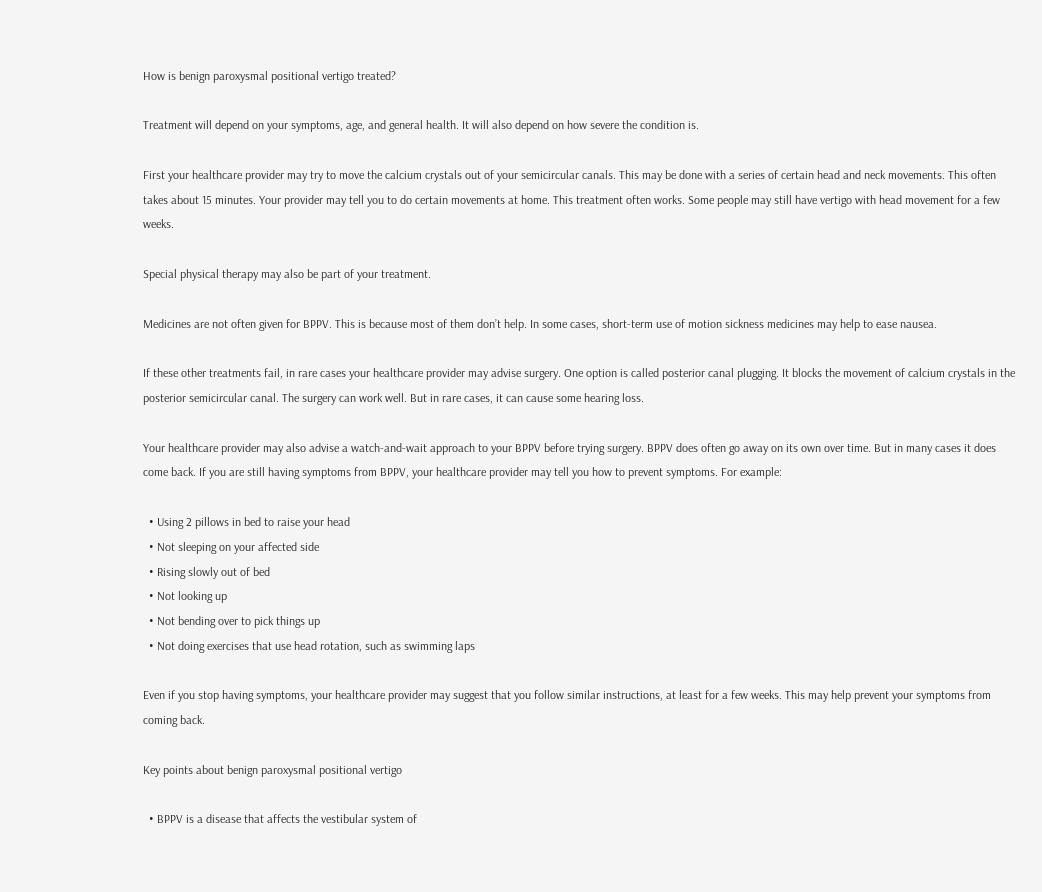How is benign paroxysmal positional vertigo treated?

Treatment will depend on your symptoms, age, and general health. It will also depend on how severe the condition is.

First your healthcare provider may try to move the calcium crystals out of your semicircular canals. This may be done with a series of certain head and neck movements. This often takes about 15 minutes. Your provider may tell you to do certain movements at home. This treatment often works. Some people may still have vertigo with head movement for a few weeks.

Special physical therapy may also be part of your treatment.

Medicines are not often given for BPPV. This is because most of them don’t help. In some cases, short-term use of motion sickness medicines may help to ease nausea.

If these other treatments fail, in rare cases your healthcare provider may advise surgery. One option is called posterior canal plugging. It blocks the movement of calcium crystals in the posterior semicircular canal. The surgery can work well. But in rare cases, it can cause some hearing loss.

Your healthcare provider may also advise a watch-and-wait approach to your BPPV before trying surgery. BPPV does often go away on its own over time. But in many cases it does come back. If you are still having symptoms from BPPV, your healthcare provider may tell you how to prevent symptoms. For example:

  • Using 2 pillows in bed to raise your head
  • Not sleeping on your affected side
  • Rising slowly out of bed
  • Not looking up
  • Not bending over to pick things up
  • Not doing exercises that use head rotation, such as swimming laps

Even if you stop having symptoms, your healthcare provider may suggest that you follow similar instructions, at least for a few weeks. This may help prevent your symptoms from coming back.

Key points about benign paroxysmal positional vertigo

  • BPPV is a disease that affects the vestibular system of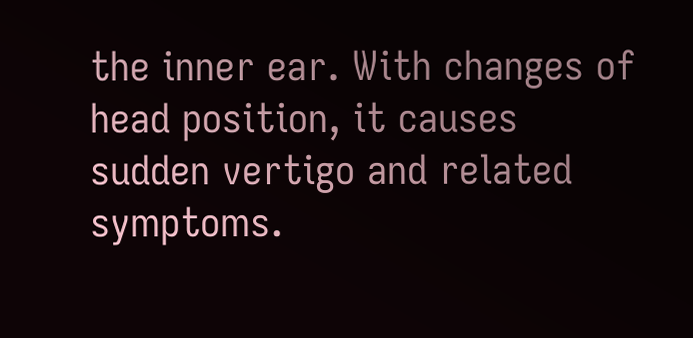the inner ear. With changes of head position, it causes sudden vertigo and related symptoms.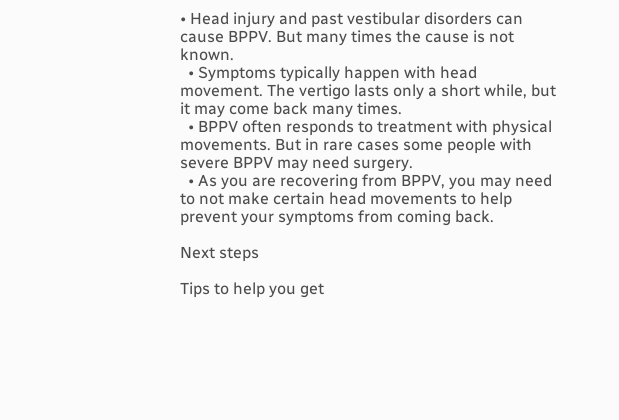• Head injury and past vestibular disorders can cause BPPV. But many times the cause is not known.
  • Symptoms typically happen with head movement. The vertigo lasts only a short while, but it may come back many times.
  • BPPV often responds to treatment with physical movements. But in rare cases some people with severe BPPV may need surgery.
  • As you are recovering from BPPV, you may need to not make certain head movements to help prevent your symptoms from coming back.

Next steps

Tips to help you get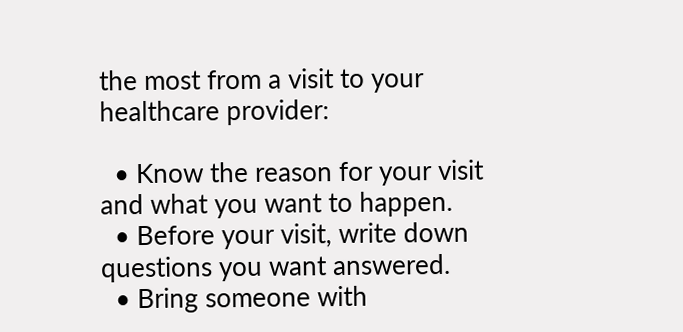the most from a visit to your healthcare provider:

  • Know the reason for your visit and what you want to happen.
  • Before your visit, write down questions you want answered.
  • Bring someone with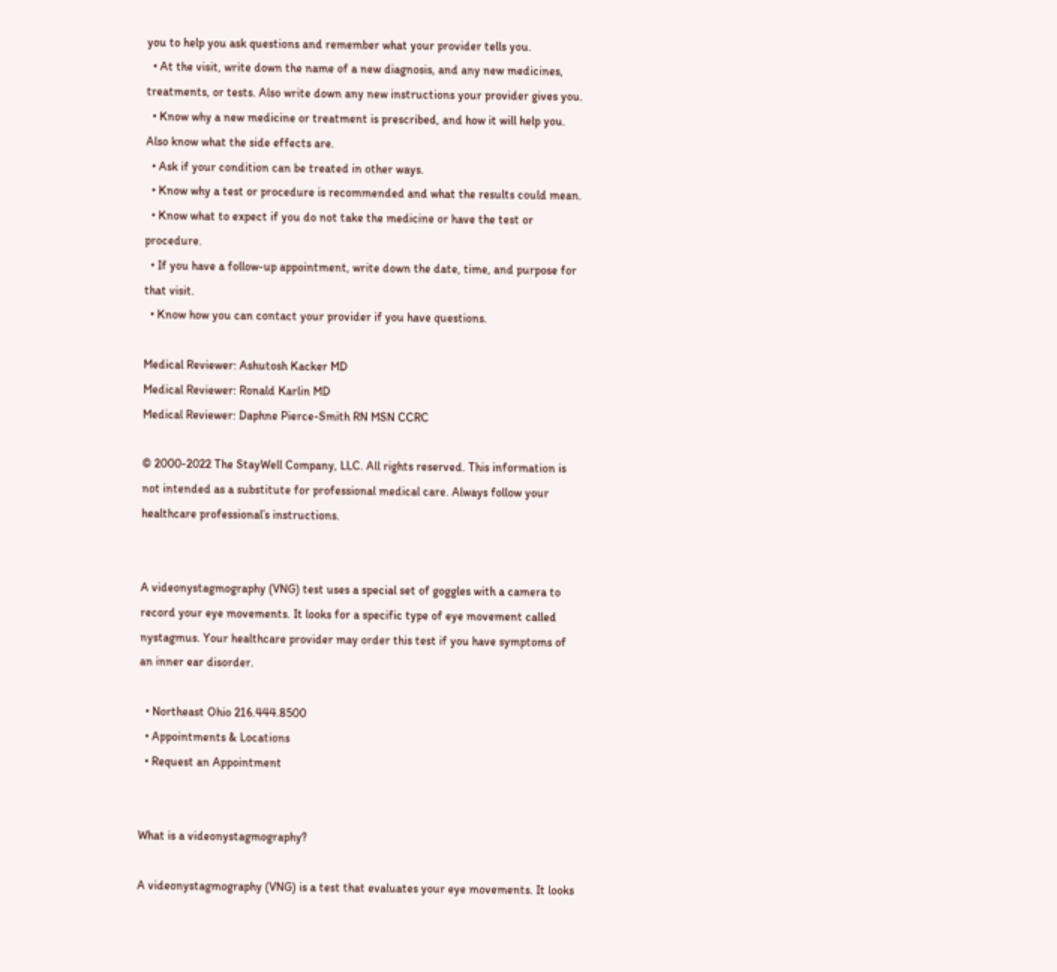you to help you ask questions and remember what your provider tells you.
  • At the visit, write down the name of a new diagnosis, and any new medicines, treatments, or tests. Also write down any new instructions your provider gives you.
  • Know why a new medicine or treatment is prescribed, and how it will help you. Also know what the side effects are.
  • Ask if your condition can be treated in other ways.
  • Know why a test or procedure is recommended and what the results could mean.
  • Know what to expect if you do not take the medicine or have the test or procedure.
  • If you have a follow-up appointment, write down the date, time, and purpose for that visit.
  • Know how you can contact your provider if you have questions.

Medical Reviewer: Ashutosh Kacker MD
Medical Reviewer: Ronald Karlin MD
Medical Reviewer: Daphne Pierce-Smith RN MSN CCRC

© 2000-2022 The StayWell Company, LLC. All rights reserved. This information is not intended as a substitute for professional medical care. Always follow your healthcare professional’s instructions.


A videonystagmography (VNG) test uses a special set of goggles with a camera to record your eye movements. It looks for a specific type of eye movement called nystagmus. Your healthcare provider may order this test if you have symptoms of an inner ear disorder.

  • Northeast Ohio 216.444.8500
  • Appointments & Locations
  • Request an Appointment


What is a videonystagmography?

A videonystagmography (VNG) is a test that evaluates your eye movements. It looks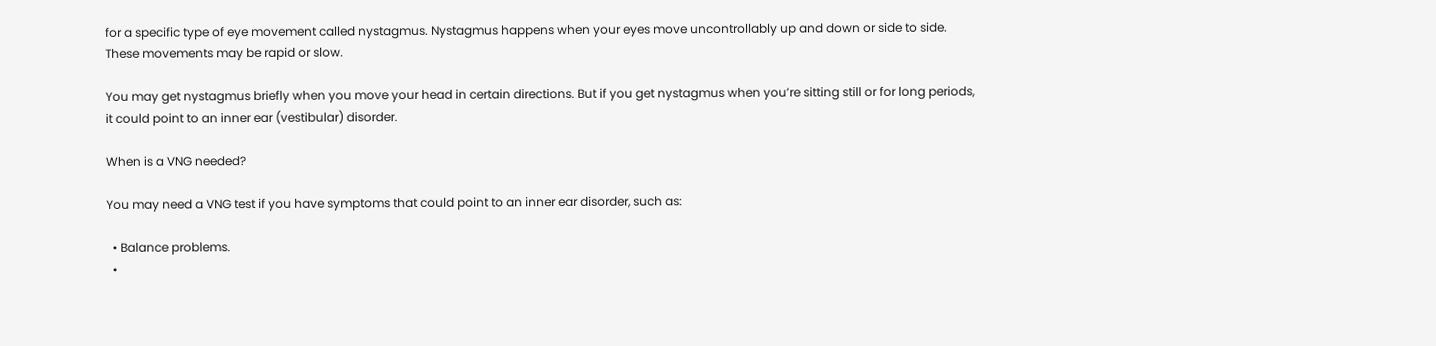for a specific type of eye movement called nystagmus. Nystagmus happens when your eyes move uncontrollably up and down or side to side. These movements may be rapid or slow.

You may get nystagmus briefly when you move your head in certain directions. But if you get nystagmus when you’re sitting still or for long periods, it could point to an inner ear (vestibular) disorder.

When is a VNG needed?

You may need a VNG test if you have symptoms that could point to an inner ear disorder, such as:

  • Balance problems.
  •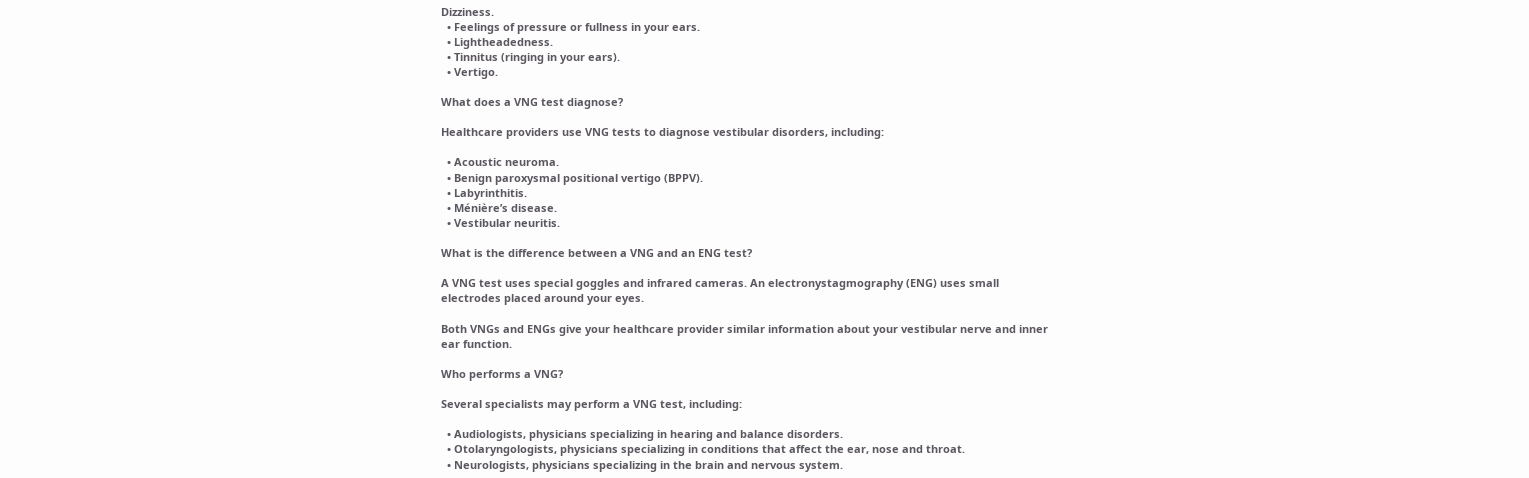Dizziness.
  • Feelings of pressure or fullness in your ears.
  • Lightheadedness.
  • Tinnitus (ringing in your ears).
  • Vertigo.

What does a VNG test diagnose?

Healthcare providers use VNG tests to diagnose vestibular disorders, including:

  • Acoustic neuroma.
  • Benign paroxysmal positional vertigo (BPPV).
  • Labyrinthitis.
  • Ménière’s disease.
  • Vestibular neuritis.

What is the difference between a VNG and an ENG test?

A VNG test uses special goggles and infrared cameras. An electronystagmography (ENG) uses small electrodes placed around your eyes.

Both VNGs and ENGs give your healthcare provider similar information about your vestibular nerve and inner ear function.

Who performs a VNG?

Several specialists may perform a VNG test, including:

  • Audiologists, physicians specializing in hearing and balance disorders.
  • Otolaryngologists, physicians specializing in conditions that affect the ear, nose and throat.
  • Neurologists, physicians specializing in the brain and nervous system.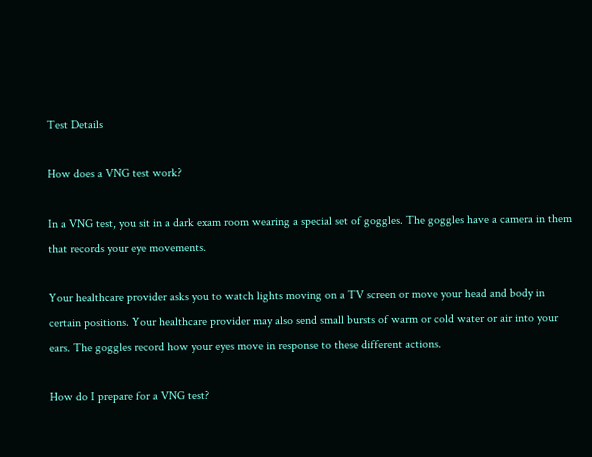Test Details

How does a VNG test work?

In a VNG test, you sit in a dark exam room wearing a special set of goggles. The goggles have a camera in them that records your eye movements.

Your healthcare provider asks you to watch lights moving on a TV screen or move your head and body in certain positions. Your healthcare provider may also send small bursts of warm or cold water or air into your ears. The goggles record how your eyes move in response to these different actions.

How do I prepare for a VNG test?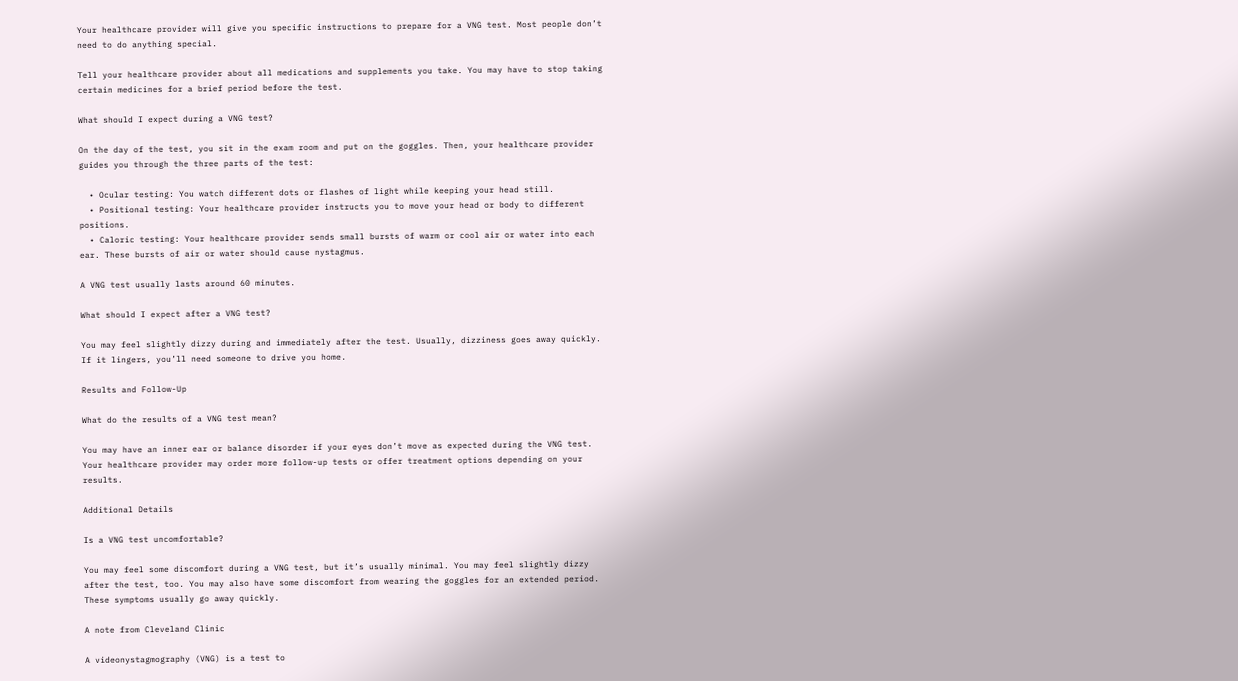Your healthcare provider will give you specific instructions to prepare for a VNG test. Most people don’t need to do anything special.

Tell your healthcare provider about all medications and supplements you take. You may have to stop taking certain medicines for a brief period before the test.

What should I expect during a VNG test?

On the day of the test, you sit in the exam room and put on the goggles. Then, your healthcare provider guides you through the three parts of the test:

  • Ocular testing: You watch different dots or flashes of light while keeping your head still.
  • Positional testing: Your healthcare provider instructs you to move your head or body to different positions.
  • Caloric testing: Your healthcare provider sends small bursts of warm or cool air or water into each ear. These bursts of air or water should cause nystagmus.

A VNG test usually lasts around 60 minutes.

What should I expect after a VNG test?

You may feel slightly dizzy during and immediately after the test. Usually, dizziness goes away quickly. If it lingers, you’ll need someone to drive you home.

Results and Follow-Up

What do the results of a VNG test mean?

You may have an inner ear or balance disorder if your eyes don’t move as expected during the VNG test. Your healthcare provider may order more follow-up tests or offer treatment options depending on your results.

Additional Details

Is a VNG test uncomfortable?

You may feel some discomfort during a VNG test, but it’s usually minimal. You may feel slightly dizzy after the test, too. You may also have some discomfort from wearing the goggles for an extended period. These symptoms usually go away quickly.

A note from Cleveland Clinic

A videonystagmography (VNG) is a test to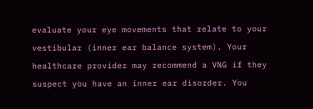evaluate your eye movements that relate to your vestibular (inner ear balance system). Your healthcare provider may recommend a VNG if they suspect you have an inner ear disorder. You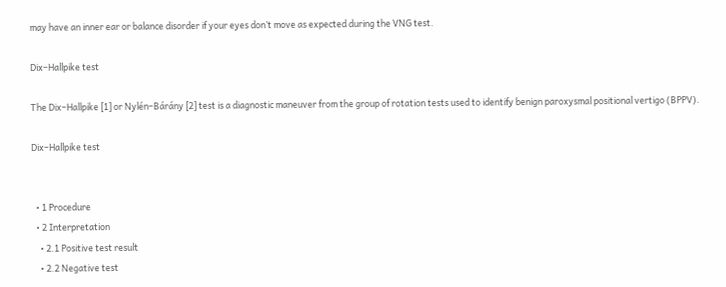may have an inner ear or balance disorder if your eyes don’t move as expected during the VNG test.

Dix–Hallpike test

The Dix–Hallpike [1] or Nylén–Bárány [2] test is a diagnostic maneuver from the group of rotation tests used to identify benign paroxysmal positional vertigo (BPPV).

Dix–Hallpike test


  • 1 Procedure
  • 2 Interpretation
    • 2.1 Positive test result
    • 2.2 Negative test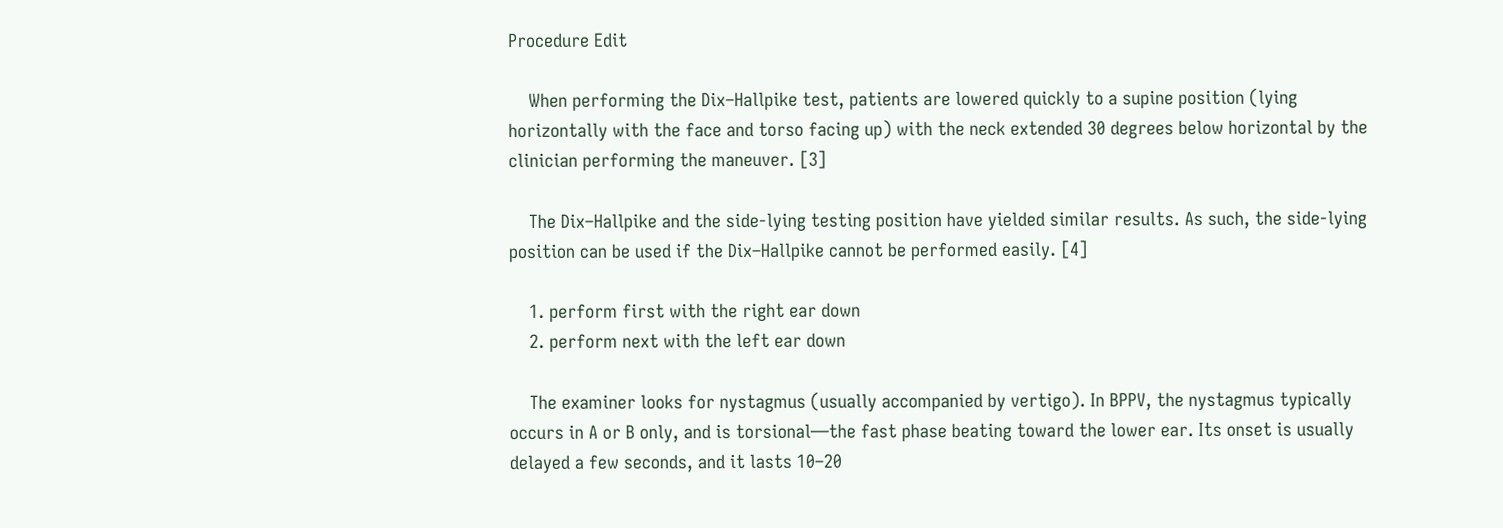Procedure Edit

    When performing the Dix–Hallpike test, patients are lowered quickly to a supine position (lying horizontally with the face and torso facing up) with the neck extended 30 degrees below horizontal by the clinician performing the maneuver. [3]

    The Dix–Hallpike and the side-lying testing position have yielded similar results. As such, the side-lying position can be used if the Dix–Hallpike cannot be performed easily. [4]

    1. perform first with the right ear down
    2. perform next with the left ear down

    The examiner looks for nystagmus (usually accompanied by vertigo). In BPPV, the nystagmus typically occurs in A or B only, and is torsional—the fast phase beating toward the lower ear. Its onset is usually delayed a few seconds, and it lasts 10–20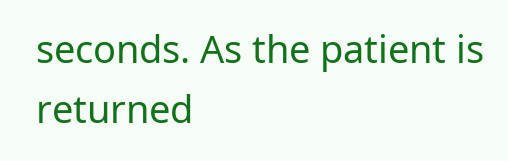seconds. As the patient is returned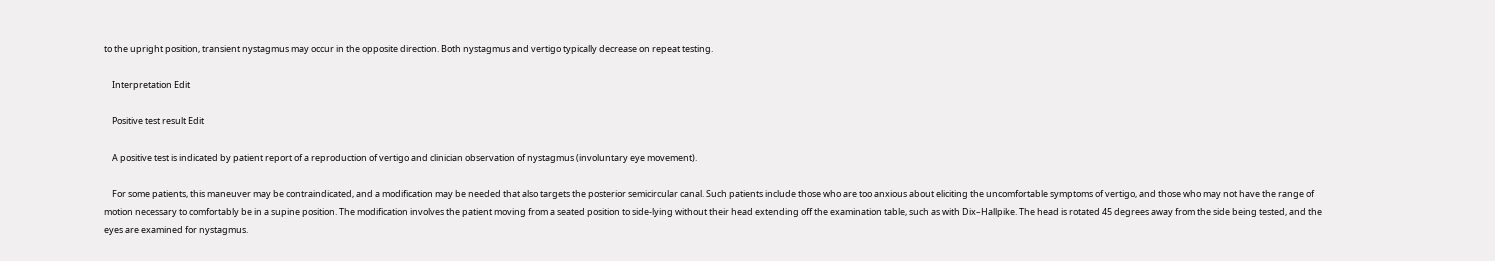to the upright position, transient nystagmus may occur in the opposite direction. Both nystagmus and vertigo typically decrease on repeat testing.

    Interpretation Edit

    Positive test result Edit

    A positive test is indicated by patient report of a reproduction of vertigo and clinician observation of nystagmus (involuntary eye movement).

    For some patients, this maneuver may be contraindicated, and a modification may be needed that also targets the posterior semicircular canal. Such patients include those who are too anxious about eliciting the uncomfortable symptoms of vertigo, and those who may not have the range of motion necessary to comfortably be in a supine position. The modification involves the patient moving from a seated position to side-lying without their head extending off the examination table, such as with Dix–Hallpike. The head is rotated 45 degrees away from the side being tested, and the eyes are examined for nystagmus.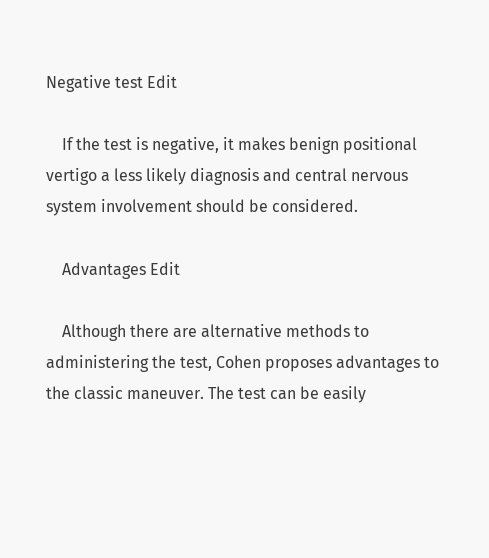Negative test Edit

    If the test is negative, it makes benign positional vertigo a less likely diagnosis and central nervous system involvement should be considered.

    Advantages Edit

    Although there are alternative methods to administering the test, Cohen proposes advantages to the classic maneuver. The test can be easily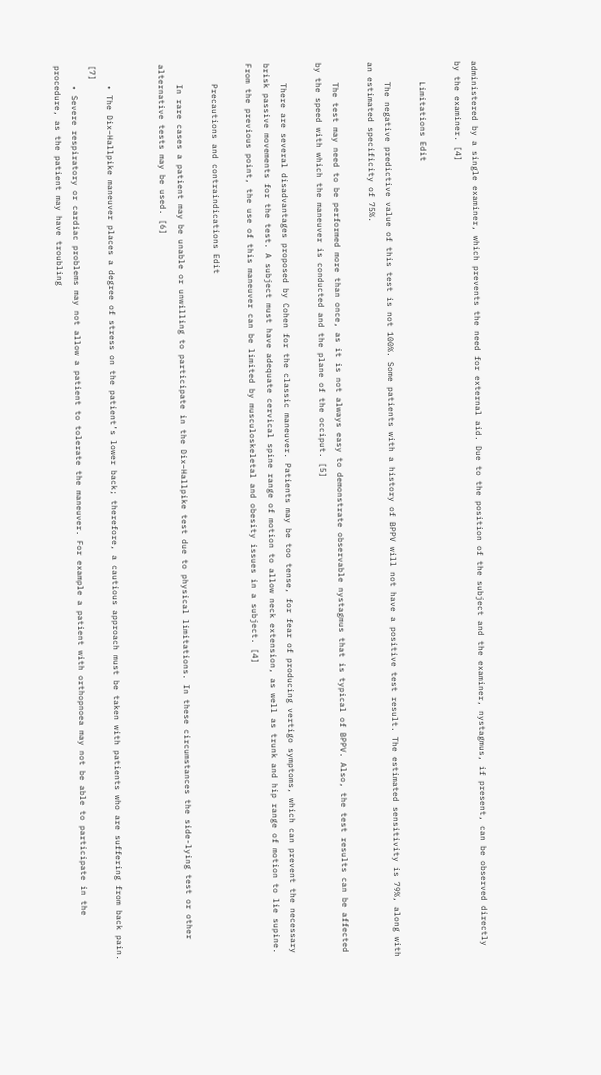administered by a single examiner, which prevents the need for external aid. Due to the position of the subject and the examiner, nystagmus, if present, can be observed directly by the examiner. [4]

    Limitations Edit

    The negative predictive value of this test is not 100%. Some patients with a history of BPPV will not have a positive test result. The estimated sensitivity is 79%, along with an estimated specificity of 75%.

    The test may need to be performed more than once, as it is not always easy to demonstrate observable nystagmus that is typical of BPPV. Also, the test results can be affected by the speed with which the maneuver is conducted and the plane of the occiput. [5]

    There are several disadvantages proposed by Cohen for the classic maneuver. Patients may be too tense, for fear of producing vertigo symptoms, which can prevent the necessary brisk passive movements for the test. A subject must have adequate cervical spine range of motion to allow neck extension, as well as trunk and hip range of motion to lie supine. From the previous point, the use of this maneuver can be limited by musculoskeletal and obesity issues in a subject. [4]

    Precautions and contraindications Edit

    In rare cases a patient may be unable or unwilling to participate in the Dix–Hallpike test due to physical limitations. In these circumstances the side-lying test or other alternative tests may be used. [6]


    • The Dix–Hallpike maneuver places a degree of stress on the patient’s lower back; therefore, a cautious approach must be taken with patients who are suffering from back pain. [7]
    • Severe respiratory or cardiac problems may not allow a patient to tolerate the maneuver. For example a patient with orthopnoea may not be able to participate in the procedure, as the patient may have troubling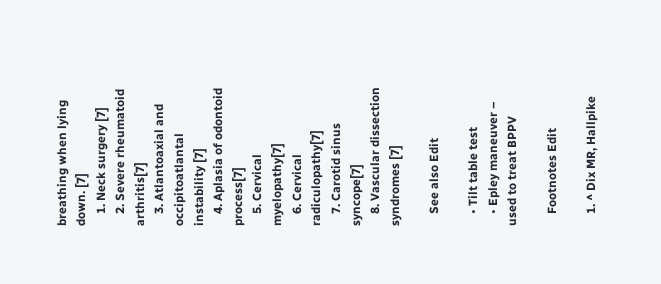breathing when lying down. [7]
    1. Neck surgery [7]
    2. Severe rheumatoid arthritis[7]
    3. Atlantoaxial and occipitoatlantal instability [7]
    4. Aplasia of odontoid process[7]
    5. Cervical myelopathy[7]
    6. Cervical radiculopathy[7]
    7. Carotid sinus syncope[7]
    8. Vascular dissection syndromes [7]

    See also Edit

    • Tilt table test
    • Epley maneuver – used to treat BPPV

    Footnotes Edit

    1. ^ Dix MR, Hallpike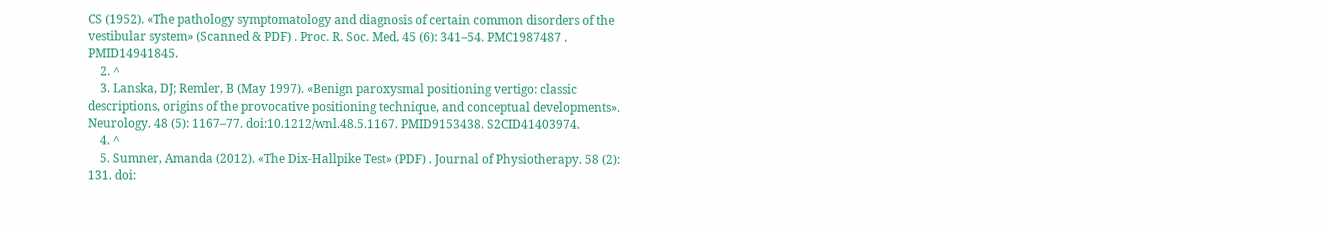CS (1952). «The pathology symptomatology and diagnosis of certain common disorders of the vestibular system» (Scanned & PDF) . Proc. R. Soc. Med. 45 (6): 341–54. PMC1987487 . PMID14941845.
    2. ^
    3. Lanska, DJ; Remler, B (May 1997). «Benign paroxysmal positioning vertigo: classic descriptions, origins of the provocative positioning technique, and conceptual developments». Neurology. 48 (5): 1167–77. doi:10.1212/wnl.48.5.1167. PMID9153438. S2CID41403974.
    4. ^
    5. Sumner, Amanda (2012). «The Dix-Hallpike Test» (PDF) . Journal of Physiotherapy. 58 (2): 131. doi: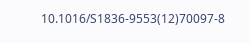10.1016/S1836-9553(12)70097-8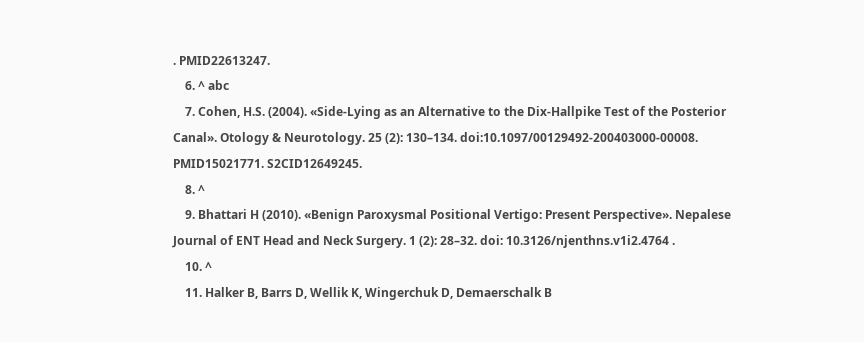. PMID22613247.
    6. ^ abc
    7. Cohen, H.S. (2004). «Side-Lying as an Alternative to the Dix-Hallpike Test of the Posterior Canal». Otology & Neurotology. 25 (2): 130–134. doi:10.1097/00129492-200403000-00008. PMID15021771. S2CID12649245.
    8. ^
    9. Bhattari H (2010). «Benign Paroxysmal Positional Vertigo: Present Perspective». Nepalese Journal of ENT Head and Neck Surgery. 1 (2): 28–32. doi: 10.3126/njenthns.v1i2.4764 .
    10. ^
    11. Halker B, Barrs D, Wellik K, Wingerchuk D, Demaerschalk B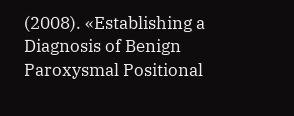(2008). «Establishing a Diagnosis of Benign Paroxysmal Positional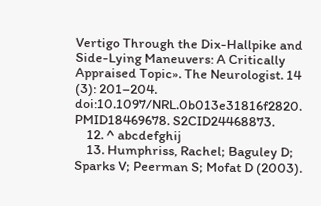Vertigo Through the Dix-Hallpike and Side-Lying Maneuvers: A Critically Appraised Topic». The Neurologist. 14 (3): 201–204. doi:10.1097/NRL.0b013e31816f2820. PMID18469678. S2CID24468873.
    12. ^ abcdefghij
    13. Humphriss, Rachel; Baguley D; Sparks V; Peerman S; Mofat D (2003).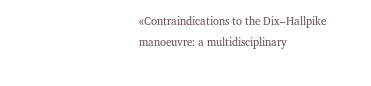«Contraindications to the Dix–Hallpike manoeuvre: a multidisciplinary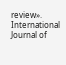review». International Journal of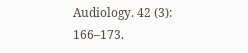Audiology. 42 (3): 166–173.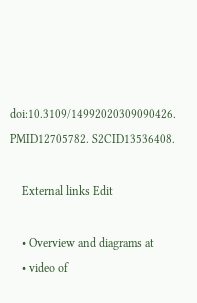doi:10.3109/14992020309090426. PMID12705782. S2CID13536408.

    External links Edit

    • Overview and diagrams at
    • video of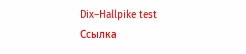Dix–Hallpike test
Ссылка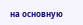на основную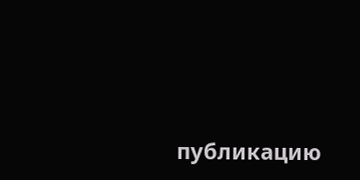публикацию